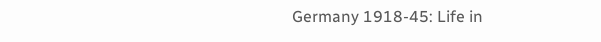Germany 1918-45: Life in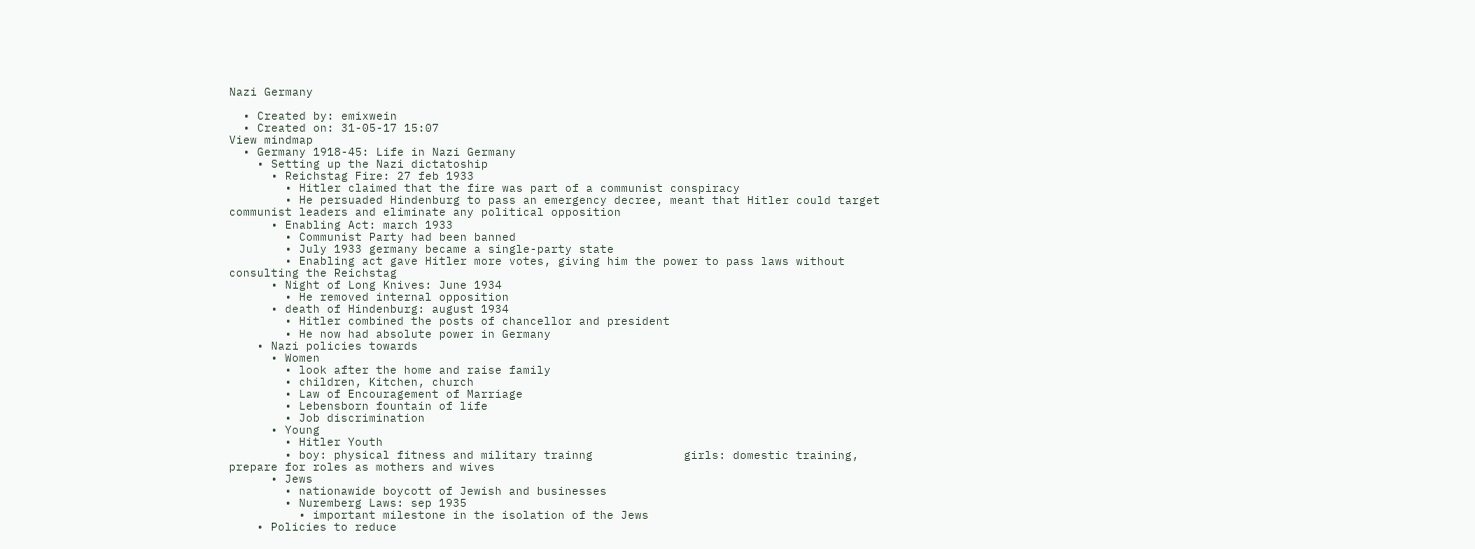Nazi Germany

  • Created by: emixwein
  • Created on: 31-05-17 15:07
View mindmap
  • Germany 1918-45: Life in Nazi Germany
    • Setting up the Nazi dictatoship
      • Reichstag Fire: 27 feb 1933
        • Hitler claimed that the fire was part of a communist conspiracy
        • He persuaded Hindenburg to pass an emergency decree, meant that Hitler could target communist leaders and eliminate any political opposition
      • Enabling Act: march 1933
        • Communist Party had been banned
        • July 1933 germany became a single-party state
        • Enabling act gave Hitler more votes, giving him the power to pass laws without consulting the Reichstag
      • Night of Long Knives: June 1934
        • He removed internal opposition
      • death of Hindenburg: august 1934
        • Hitler combined the posts of chancellor and president
        • He now had absolute power in Germany
    • Nazi policies towards
      • Women
        • look after the home and raise family
        • children, Kitchen, church
        • Law of Encouragement of Marriage
        • Lebensborn fountain of life
        • Job discrimination
      • Young
        • Hitler Youth
        • boy: physical fitness and military trainng             girls: domestic training, prepare for roles as mothers and wives
      • Jews
        • nationawide boycott of Jewish and businesses
        • Nuremberg Laws: sep 1935
          • important milestone in the isolation of the Jews
    • Policies to reduce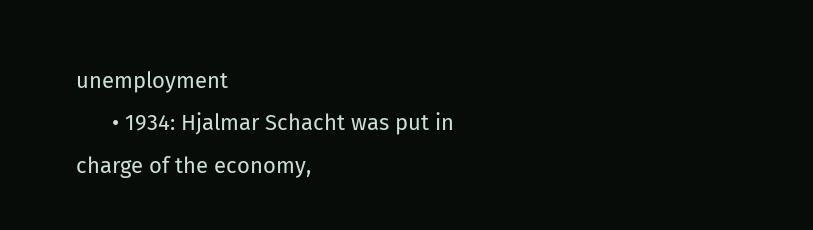unemployment
      • 1934: Hjalmar Schacht was put in charge of the economy,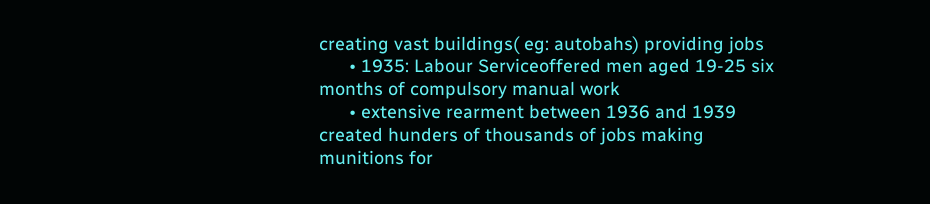creating vast buildings( eg: autobahs) providing jobs
      • 1935: Labour Serviceoffered men aged 19-25 six months of compulsory manual work
      • extensive rearment between 1936 and 1939 created hunders of thousands of jobs making munitions for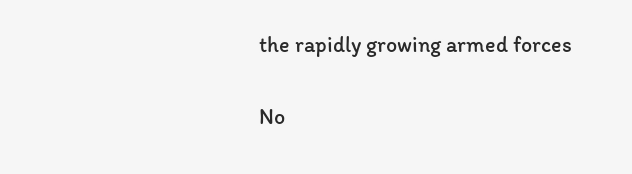the rapidly growing armed forces


No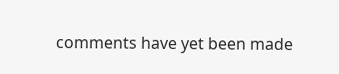comments have yet been made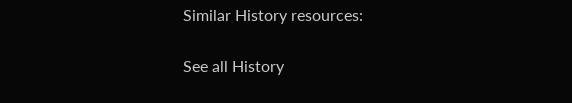Similar History resources:

See all History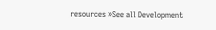resources »See all Development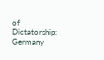of Dictatorship: Germany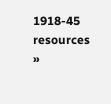1918-45 resources »